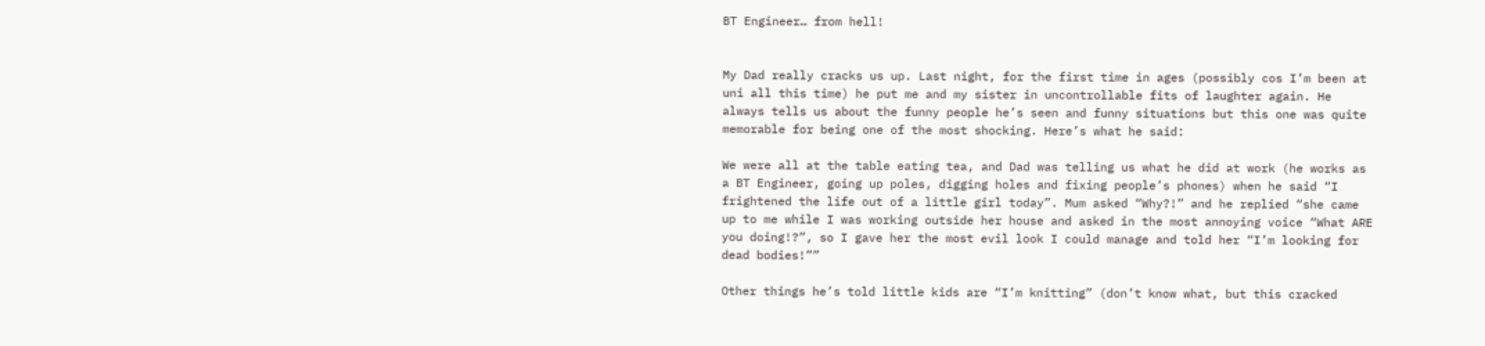BT Engineer… from hell!


My Dad really cracks us up. Last night, for the first time in ages (possibly cos I’m been at uni all this time) he put me and my sister in uncontrollable fits of laughter again. He always tells us about the funny people he’s seen and funny situations but this one was quite memorable for being one of the most shocking. Here’s what he said:

We were all at the table eating tea, and Dad was telling us what he did at work (he works as a BT Engineer, going up poles, digging holes and fixing people’s phones) when he said “I frightened the life out of a little girl today”. Mum asked “Why?!” and he replied “she came up to me while I was working outside her house and asked in the most annoying voice “What ARE you doing!?”, so I gave her the most evil look I could manage and told her “I’m looking for dead bodies!””

Other things he’s told little kids are “I’m knitting” (don’t know what, but this cracked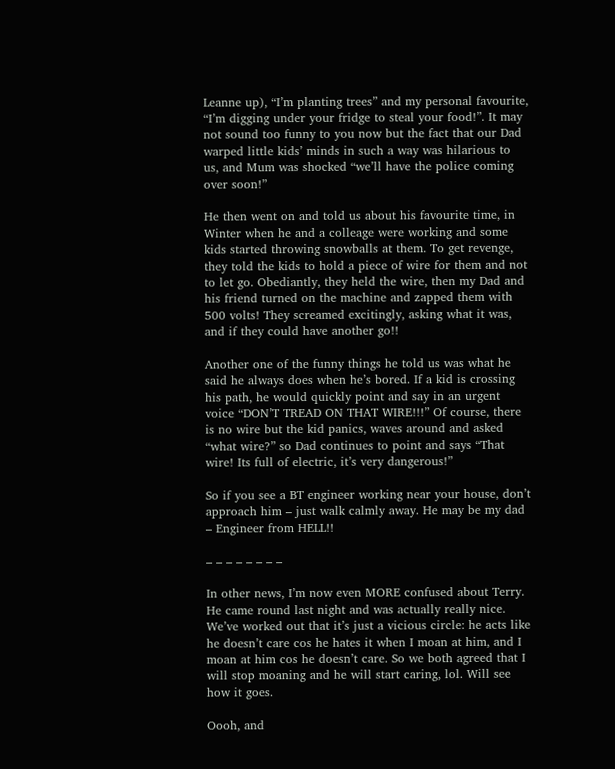Leanne up), “I’m planting trees” and my personal favourite, “I’m digging under your fridge to steal your food!”. It may not sound too funny to you now but the fact that our Dad warped little kids’ minds in such a way was hilarious to us, and Mum was shocked “we’ll have the police coming over soon!”

He then went on and told us about his favourite time, in Winter when he and a colleage were working and some kids started throwing snowballs at them. To get revenge, they told the kids to hold a piece of wire for them and not to let go. Obediantly, they held the wire, then my Dad and his friend turned on the machine and zapped them with 500 volts! They screamed excitingly, asking what it was, and if they could have another go!!

Another one of the funny things he told us was what he said he always does when he’s bored. If a kid is crossing his path, he would quickly point and say in an urgent voice “DON’T TREAD ON THAT WIRE!!!” Of course, there is no wire but the kid panics, waves around and asked “what wire?” so Dad continues to point and says “That wire! Its full of electric, it’s very dangerous!”

So if you see a BT engineer working near your house, don’t approach him – just walk calmly away. He may be my dad – Engineer from HELL!!

– – – – – – – –

In other news, I’m now even MORE confused about Terry. He came round last night and was actually really nice. We’ve worked out that it’s just a vicious circle: he acts like he doesn’t care cos he hates it when I moan at him, and I moan at him cos he doesn’t care. So we both agreed that I will stop moaning and he will start caring, lol. Will see how it goes.

Oooh, and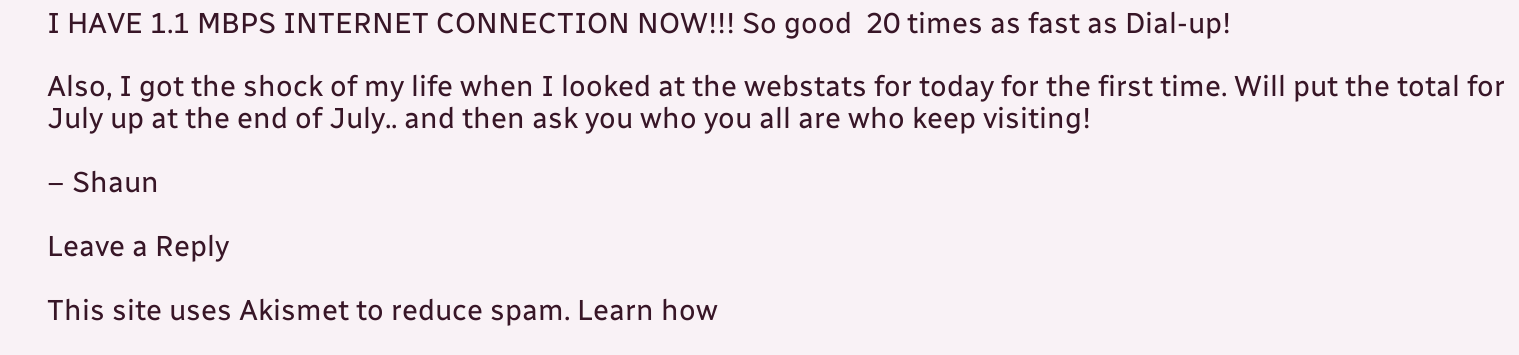I HAVE 1.1 MBPS INTERNET CONNECTION NOW!!! So good  20 times as fast as Dial-up!

Also, I got the shock of my life when I looked at the webstats for today for the first time. Will put the total for July up at the end of July.. and then ask you who you all are who keep visiting!

– Shaun

Leave a Reply

This site uses Akismet to reduce spam. Learn how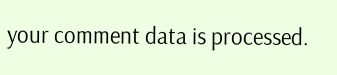your comment data is processed.